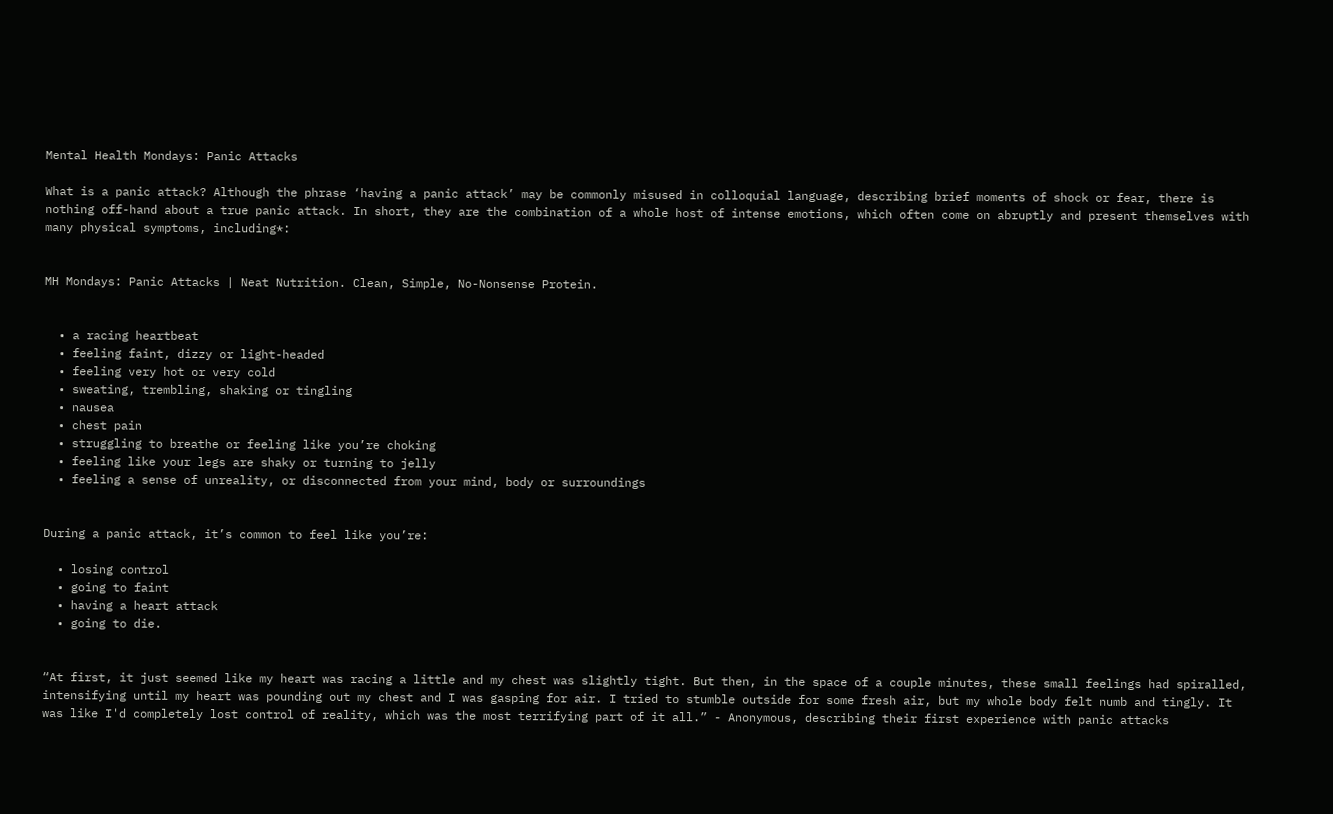Mental Health Mondays: Panic Attacks

What is a panic attack? Although the phrase ‘having a panic attack’ may be commonly misused in colloquial language, describing brief moments of shock or fear, there is nothing off-hand about a true panic attack. In short, they are the combination of a whole host of intense emotions, which often come on abruptly and present themselves with many physical symptoms, including*:


MH Mondays: Panic Attacks | Neat Nutrition. Clean, Simple, No-Nonsense Protein.


  • a racing heartbeat
  • feeling faint, dizzy or light-headed
  • feeling very hot or very cold
  • sweating, trembling, shaking or tingling
  • nausea
  • chest pain
  • struggling to breathe or feeling like you’re choking
  • feeling like your legs are shaky or turning to jelly
  • feeling a sense of unreality, or disconnected from your mind, body or surroundings


During a panic attack, it’s common to feel like you’re:

  • losing control
  • going to faint
  • having a heart attack
  • going to die.


“At first, it just seemed like my heart was racing a little and my chest was slightly tight. But then, in the space of a couple minutes, these small feelings had spiralled, intensifying until my heart was pounding out my chest and I was gasping for air. I tried to stumble outside for some fresh air, but my whole body felt numb and tingly. It was like I'd completely lost control of reality, which was the most terrifying part of it all.” - Anonymous, describing their first experience with panic attacks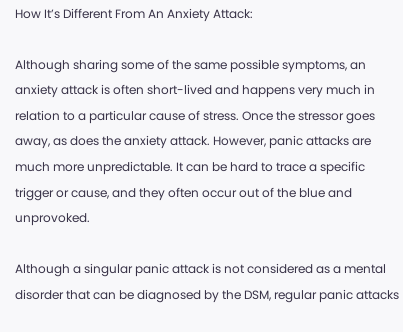How It’s Different From An Anxiety Attack:

Although sharing some of the same possible symptoms, an anxiety attack is often short-lived and happens very much in relation to a particular cause of stress. Once the stressor goes away, as does the anxiety attack. However, panic attacks are much more unpredictable. It can be hard to trace a specific trigger or cause, and they often occur out of the blue and unprovoked.

Although a singular panic attack is not considered as a mental disorder that can be diagnosed by the DSM, regular panic attacks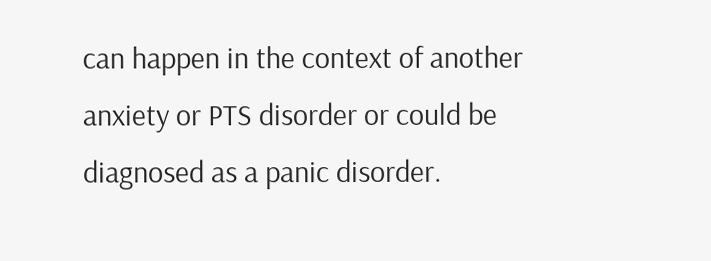can happen in the context of another anxiety or PTS disorder or could be diagnosed as a panic disorder.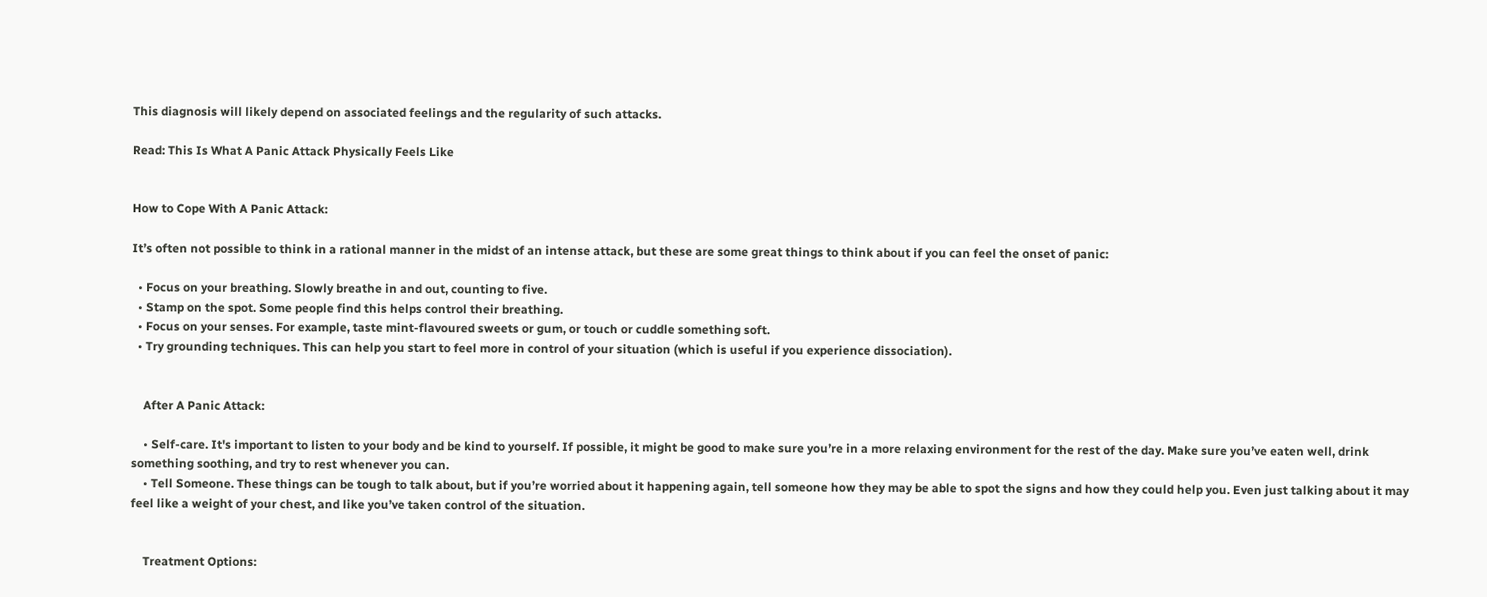This diagnosis will likely depend on associated feelings and the regularity of such attacks.

Read: This Is What A Panic Attack Physically Feels Like


How to Cope With A Panic Attack:

It’s often not possible to think in a rational manner in the midst of an intense attack, but these are some great things to think about if you can feel the onset of panic:

  • Focus on your breathing. Slowly breathe in and out, counting to five.
  • Stamp on the spot. Some people find this helps control their breathing.
  • Focus on your senses. For example, taste mint-flavoured sweets or gum, or touch or cuddle something soft.
  • Try grounding techniques. This can help you start to feel more in control of your situation (which is useful if you experience dissociation).


    After A Panic Attack:

    • Self-care. It's important to listen to your body and be kind to yourself. If possible, it might be good to make sure you’re in a more relaxing environment for the rest of the day. Make sure you’ve eaten well, drink something soothing, and try to rest whenever you can.
    • Tell Someone. These things can be tough to talk about, but if you’re worried about it happening again, tell someone how they may be able to spot the signs and how they could help you. Even just talking about it may feel like a weight of your chest, and like you’ve taken control of the situation.


    Treatment Options: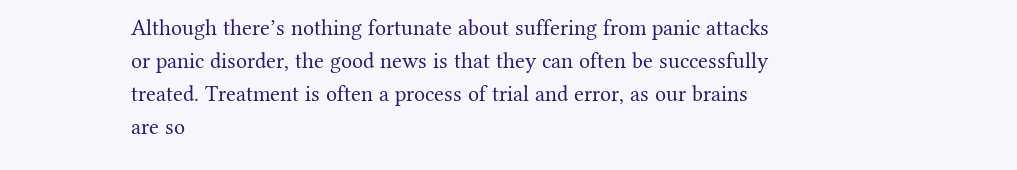Although there’s nothing fortunate about suffering from panic attacks or panic disorder, the good news is that they can often be successfully treated. Treatment is often a process of trial and error, as our brains are so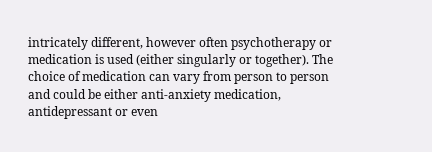intricately different, however often psychotherapy or medication is used (either singularly or together). The choice of medication can vary from person to person and could be either anti-anxiety medication, antidepressant or even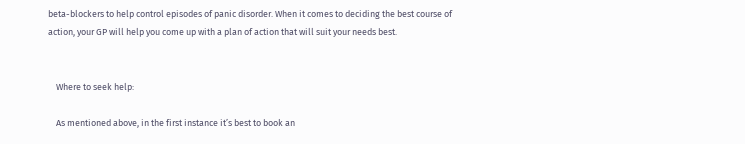beta-blockers to help control episodes of panic disorder. When it comes to deciding the best course of action, your GP will help you come up with a plan of action that will suit your needs best.


    Where to seek help:

    As mentioned above, in the first instance it’s best to book an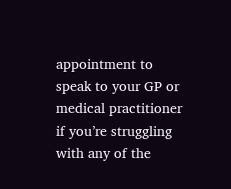appointment to speak to your GP or medical practitioner if you’re struggling with any of the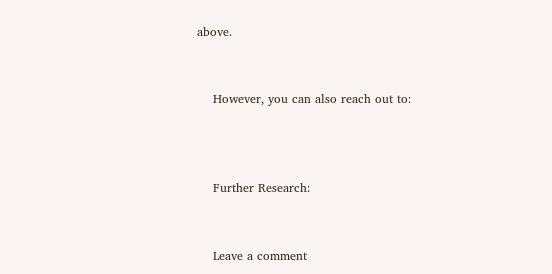above.


    However, you can also reach out to:



    Further Research:


    Leave a comment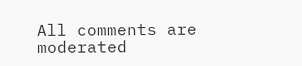All comments are moderated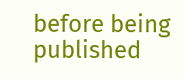before being published